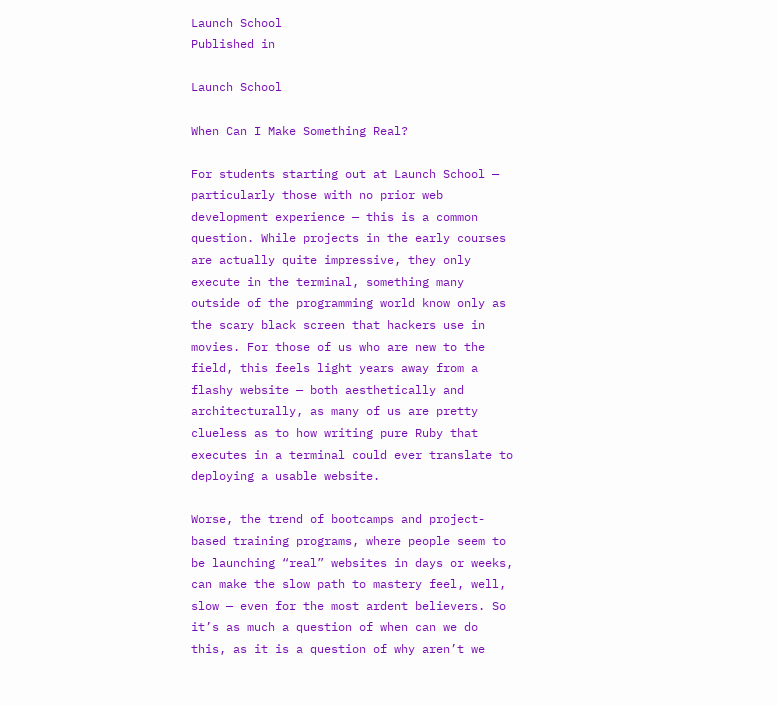Launch School
Published in

Launch School

When Can I Make Something Real?

For students starting out at Launch School — particularly those with no prior web development experience — this is a common question. While projects in the early courses are actually quite impressive, they only execute in the terminal, something many outside of the programming world know only as the scary black screen that hackers use in movies. For those of us who are new to the field, this feels light years away from a flashy website — both aesthetically and architecturally, as many of us are pretty clueless as to how writing pure Ruby that executes in a terminal could ever translate to deploying a usable website.

Worse, the trend of bootcamps and project-based training programs, where people seem to be launching “real” websites in days or weeks, can make the slow path to mastery feel, well, slow — even for the most ardent believers. So it’s as much a question of when can we do this, as it is a question of why aren’t we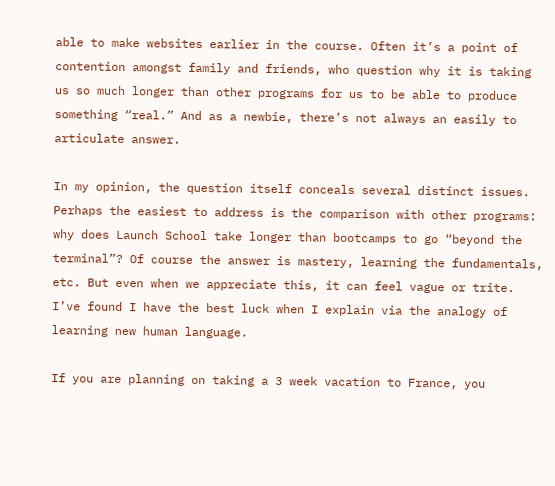able to make websites earlier in the course. Often it’s a point of contention amongst family and friends, who question why it is taking us so much longer than other programs for us to be able to produce something “real.” And as a newbie, there’s not always an easily to articulate answer.

In my opinion, the question itself conceals several distinct issues. Perhaps the easiest to address is the comparison with other programs: why does Launch School take longer than bootcamps to go “beyond the terminal”? Of course the answer is mastery, learning the fundamentals, etc. But even when we appreciate this, it can feel vague or trite. I’ve found I have the best luck when I explain via the analogy of learning new human language.

If you are planning on taking a 3 week vacation to France, you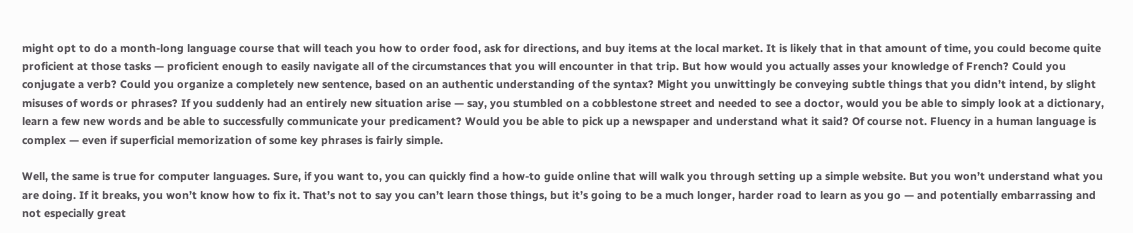might opt to do a month-long language course that will teach you how to order food, ask for directions, and buy items at the local market. It is likely that in that amount of time, you could become quite proficient at those tasks — proficient enough to easily navigate all of the circumstances that you will encounter in that trip. But how would you actually asses your knowledge of French? Could you conjugate a verb? Could you organize a completely new sentence, based on an authentic understanding of the syntax? Might you unwittingly be conveying subtle things that you didn’t intend, by slight misuses of words or phrases? If you suddenly had an entirely new situation arise — say, you stumbled on a cobblestone street and needed to see a doctor, would you be able to simply look at a dictionary, learn a few new words and be able to successfully communicate your predicament? Would you be able to pick up a newspaper and understand what it said? Of course not. Fluency in a human language is complex — even if superficial memorization of some key phrases is fairly simple.

Well, the same is true for computer languages. Sure, if you want to, you can quickly find a how-to guide online that will walk you through setting up a simple website. But you won’t understand what you are doing. If it breaks, you won’t know how to fix it. That’s not to say you can’t learn those things, but it’s going to be a much longer, harder road to learn as you go — and potentially embarrassing and not especially great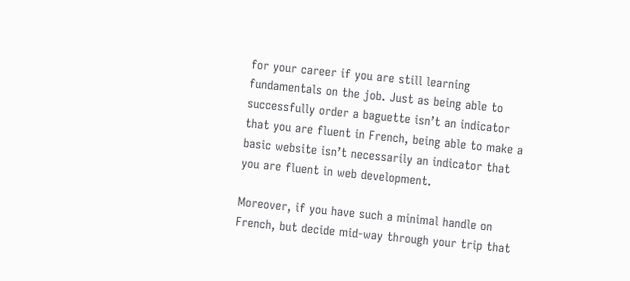for your career if you are still learning fundamentals on the job. Just as being able to successfully order a baguette isn’t an indicator that you are fluent in French, being able to make a basic website isn’t necessarily an indicator that you are fluent in web development.

Moreover, if you have such a minimal handle on French, but decide mid-way through your trip that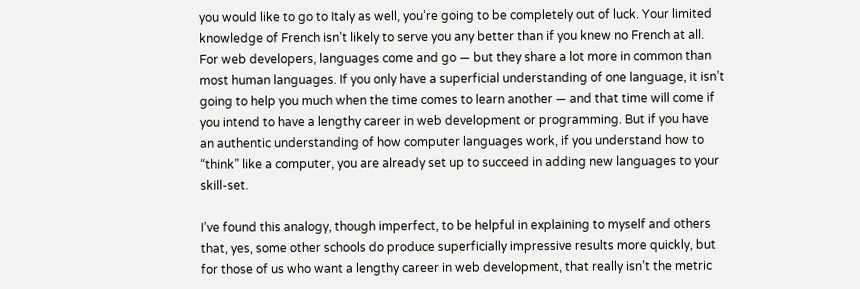you would like to go to Italy as well, you’re going to be completely out of luck. Your limited knowledge of French isn’t likely to serve you any better than if you knew no French at all. For web developers, languages come and go — but they share a lot more in common than most human languages. If you only have a superficial understanding of one language, it isn’t going to help you much when the time comes to learn another — and that time will come if you intend to have a lengthy career in web development or programming. But if you have an authentic understanding of how computer languages work, if you understand how to “think” like a computer, you are already set up to succeed in adding new languages to your skill-set.

I’ve found this analogy, though imperfect, to be helpful in explaining to myself and others that, yes, some other schools do produce superficially impressive results more quickly, but for those of us who want a lengthy career in web development, that really isn’t the metric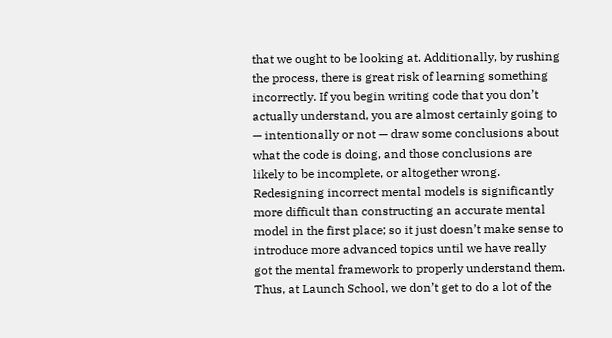that we ought to be looking at. Additionally, by rushing the process, there is great risk of learning something incorrectly. If you begin writing code that you don’t actually understand, you are almost certainly going to — intentionally or not — draw some conclusions about what the code is doing, and those conclusions are likely to be incomplete, or altogether wrong. Redesigning incorrect mental models is significantly more difficult than constructing an accurate mental model in the first place; so it just doesn’t make sense to introduce more advanced topics until we have really got the mental framework to properly understand them. Thus, at Launch School, we don’t get to do a lot of the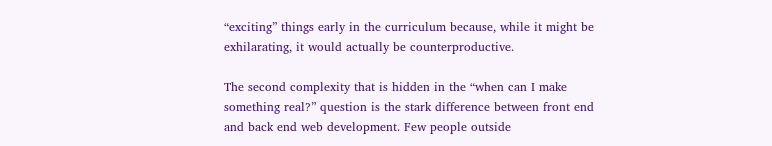“exciting” things early in the curriculum because, while it might be exhilarating, it would actually be counterproductive.

The second complexity that is hidden in the “when can I make something real?” question is the stark difference between front end and back end web development. Few people outside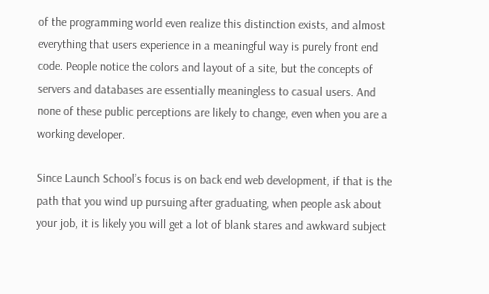of the programming world even realize this distinction exists, and almost everything that users experience in a meaningful way is purely front end code. People notice the colors and layout of a site, but the concepts of servers and databases are essentially meaningless to casual users. And none of these public perceptions are likely to change, even when you are a working developer.

Since Launch School’s focus is on back end web development, if that is the path that you wind up pursuing after graduating, when people ask about your job, it is likely you will get a lot of blank stares and awkward subject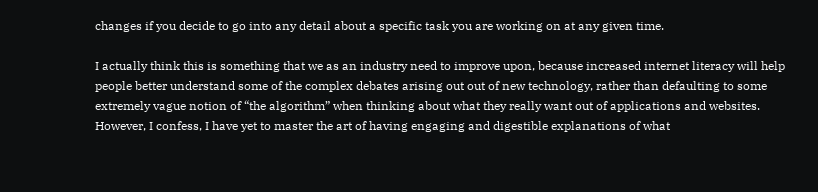changes if you decide to go into any detail about a specific task you are working on at any given time.

I actually think this is something that we as an industry need to improve upon, because increased internet literacy will help people better understand some of the complex debates arising out out of new technology, rather than defaulting to some extremely vague notion of “the algorithm” when thinking about what they really want out of applications and websites. However, I confess, I have yet to master the art of having engaging and digestible explanations of what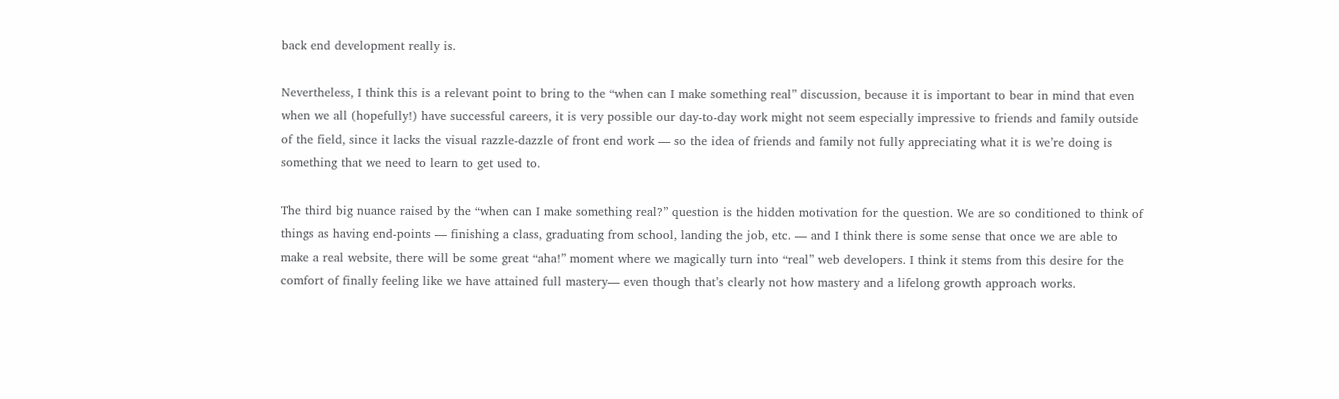back end development really is.

Nevertheless, I think this is a relevant point to bring to the “when can I make something real” discussion, because it is important to bear in mind that even when we all (hopefully!) have successful careers, it is very possible our day-to-day work might not seem especially impressive to friends and family outside of the field, since it lacks the visual razzle-dazzle of front end work — so the idea of friends and family not fully appreciating what it is we’re doing is something that we need to learn to get used to.

The third big nuance raised by the “when can I make something real?” question is the hidden motivation for the question. We are so conditioned to think of things as having end-points — finishing a class, graduating from school, landing the job, etc. — and I think there is some sense that once we are able to make a real website, there will be some great “aha!” moment where we magically turn into “real” web developers. I think it stems from this desire for the comfort of finally feeling like we have attained full mastery— even though that’s clearly not how mastery and a lifelong growth approach works.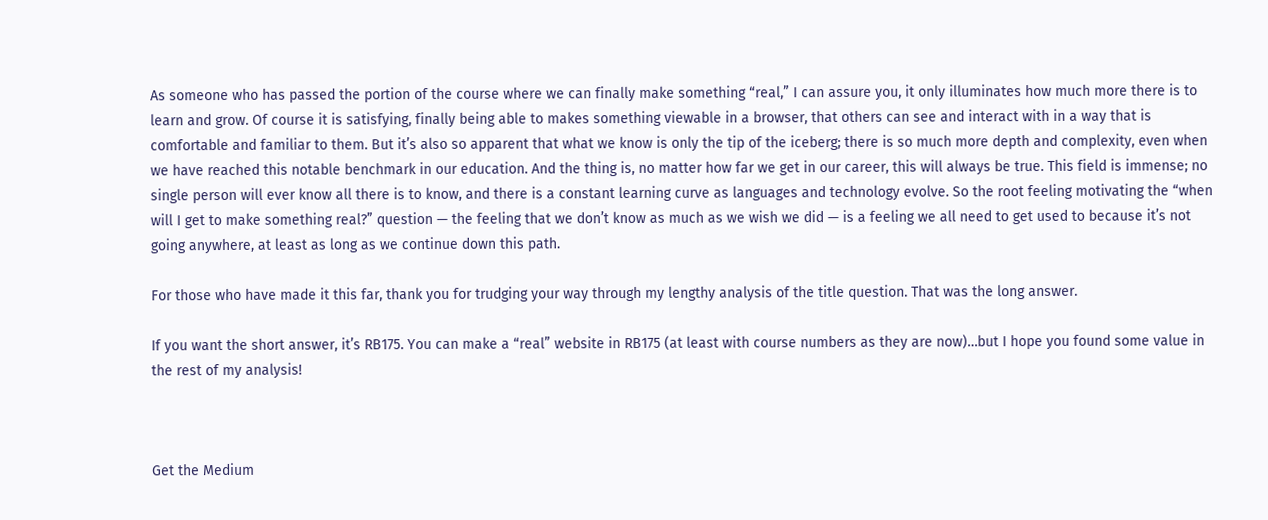As someone who has passed the portion of the course where we can finally make something “real,” I can assure you, it only illuminates how much more there is to learn and grow. Of course it is satisfying, finally being able to makes something viewable in a browser, that others can see and interact with in a way that is comfortable and familiar to them. But it’s also so apparent that what we know is only the tip of the iceberg; there is so much more depth and complexity, even when we have reached this notable benchmark in our education. And the thing is, no matter how far we get in our career, this will always be true. This field is immense; no single person will ever know all there is to know, and there is a constant learning curve as languages and technology evolve. So the root feeling motivating the “when will I get to make something real?” question — the feeling that we don’t know as much as we wish we did — is a feeling we all need to get used to because it’s not going anywhere, at least as long as we continue down this path.

For those who have made it this far, thank you for trudging your way through my lengthy analysis of the title question. That was the long answer.

If you want the short answer, it’s RB175. You can make a “real” website in RB175 (at least with course numbers as they are now)…but I hope you found some value in the rest of my analysis!



Get the Medium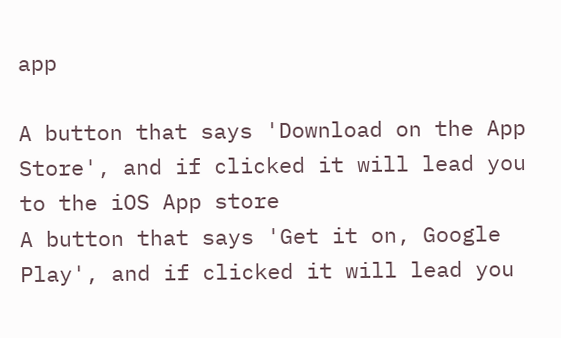app

A button that says 'Download on the App Store', and if clicked it will lead you to the iOS App store
A button that says 'Get it on, Google Play', and if clicked it will lead you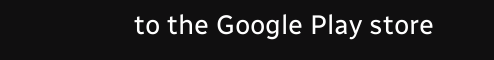to the Google Play store